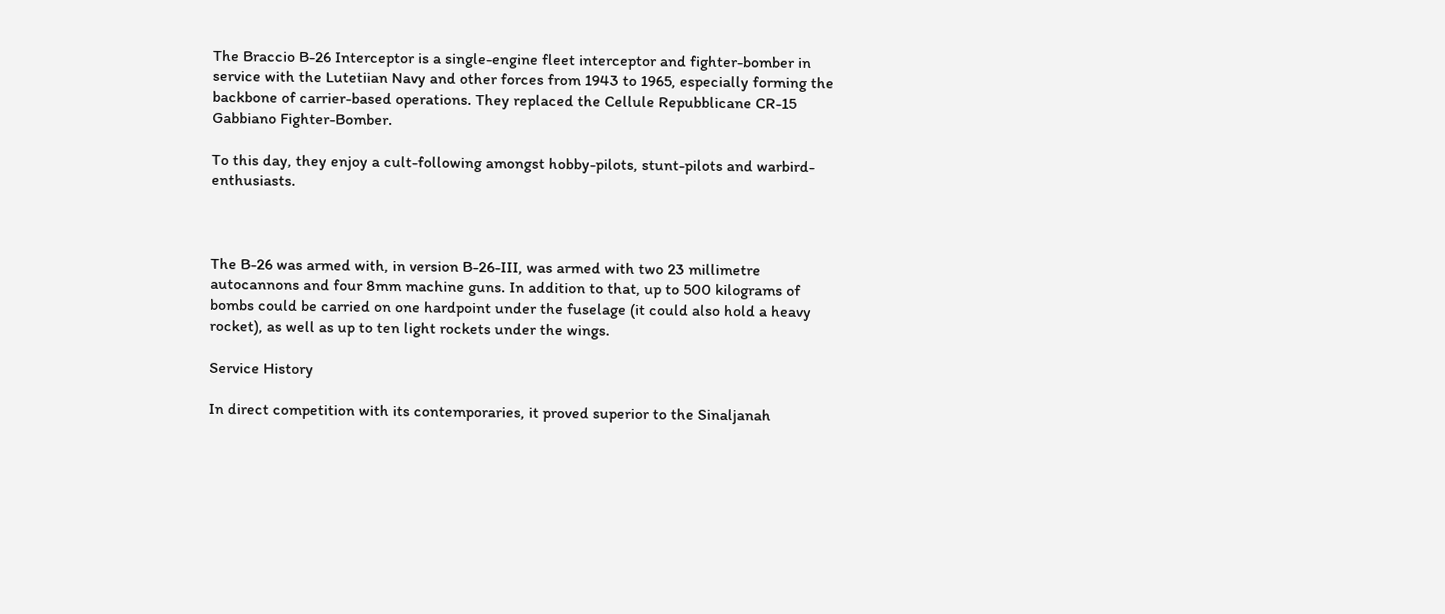The Braccio B-26 Interceptor is a single-engine fleet interceptor and fighter-bomber in service with the Lutetiian Navy and other forces from 1943 to 1965, especially forming the backbone of carrier-based operations. They replaced the Cellule Repubblicane CR-15 Gabbiano Fighter-Bomber.

To this day, they enjoy a cult-following amongst hobby-pilots, stunt-pilots and warbird-enthusiasts.



The B-26 was armed with, in version B-26-III, was armed with two 23 millimetre autocannons and four 8mm machine guns. In addition to that, up to 500 kilograms of bombs could be carried on one hardpoint under the fuselage (it could also hold a heavy rocket), as well as up to ten light rockets under the wings.

Service History

In direct competition with its contemporaries, it proved superior to the Sinaljanah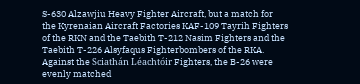S-630 Alzawjiu Heavy Fighter Aircraft, but a match for the Kyrenaian Aircraft Factories KAF-109 Tayrih Fighters of the RKN and the Taebith T-212 Nasim Fighters and the Taebith T-226 Alsyfaqus Fighterbombers of the RKA. Against the Sciathán Léachtóir Fighters, the B-26 were evenly matched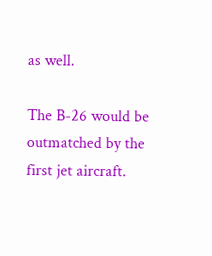as well.

The B-26 would be outmatched by the first jet aircraft.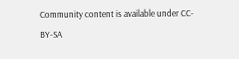Community content is available under CC-BY-SA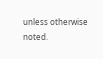unless otherwise noted.